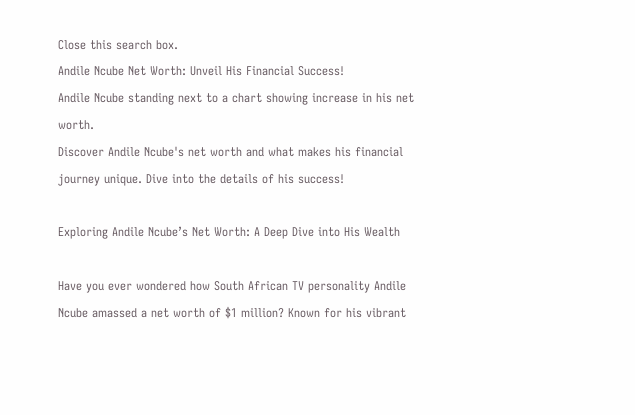Close this search box.
Andile Ncube Net Worth: Unveil His Financial Success!
Andile Ncube standing next to a chart showing increase in his net worth.
Discover Andile Ncube's net worth and what makes his financial journey unique. Dive into the details of his success!

Exploring Andile Ncube’s Net Worth: A Deep Dive into His Wealth

Have you ever wondered how South African TV personality Andile Ncube amassed a net worth of $1 million? Known for his vibrant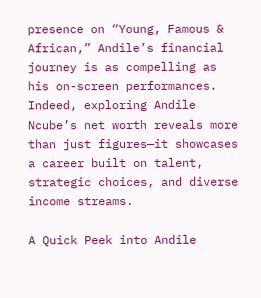presence on “Young, Famous & African,” Andile’s financial journey is as compelling as his on-screen performances. Indeed, exploring Andile Ncube’s net worth reveals more than just figures—it showcases a career built on talent, strategic choices, and diverse income streams.

A Quick Peek into Andile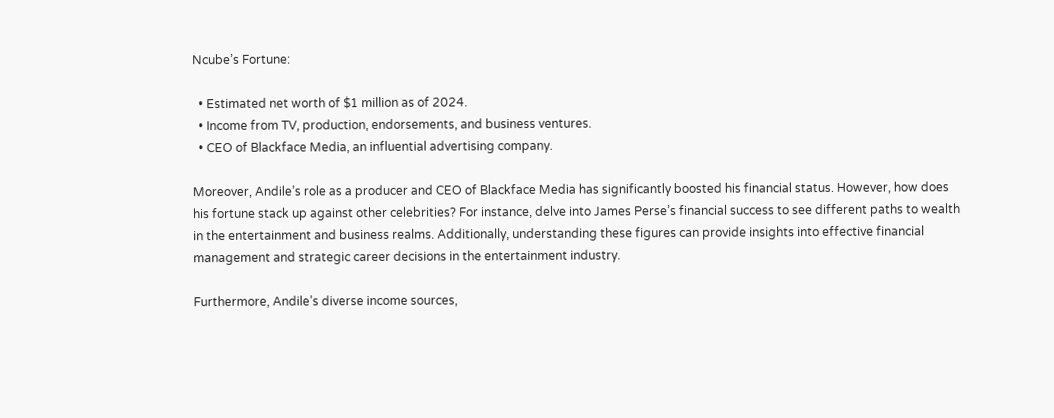Ncube’s Fortune:

  • Estimated net worth of $1 million as of 2024.
  • Income from TV, production, endorsements, and business ventures.
  • CEO of Blackface Media, an influential advertising company.

Moreover, Andile’s role as a producer and CEO of Blackface Media has significantly boosted his financial status. However, how does his fortune stack up against other celebrities? For instance, delve into James Perse’s financial success to see different paths to wealth in the entertainment and business realms. Additionally, understanding these figures can provide insights into effective financial management and strategic career decisions in the entertainment industry.

Furthermore, Andile’s diverse income sources,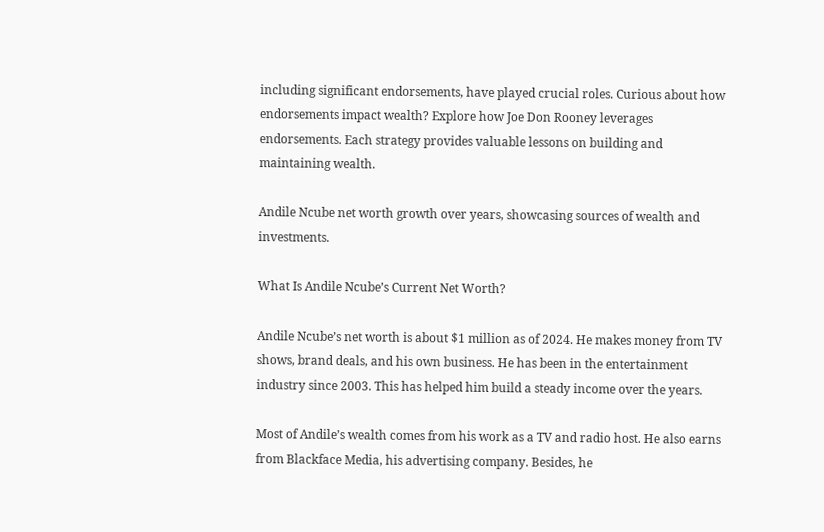including significant endorsements, have played crucial roles. Curious about how endorsements impact wealth? Explore how Joe Don Rooney leverages endorsements. Each strategy provides valuable lessons on building and maintaining wealth.

Andile Ncube net worth growth over years, showcasing sources of wealth and investments.

What Is Andile Ncube’s Current Net Worth?

Andile Ncube’s net worth is about $1 million as of 2024. He makes money from TV shows, brand deals, and his own business. He has been in the entertainment industry since 2003. This has helped him build a steady income over the years.

Most of Andile’s wealth comes from his work as a TV and radio host. He also earns from Blackface Media, his advertising company. Besides, he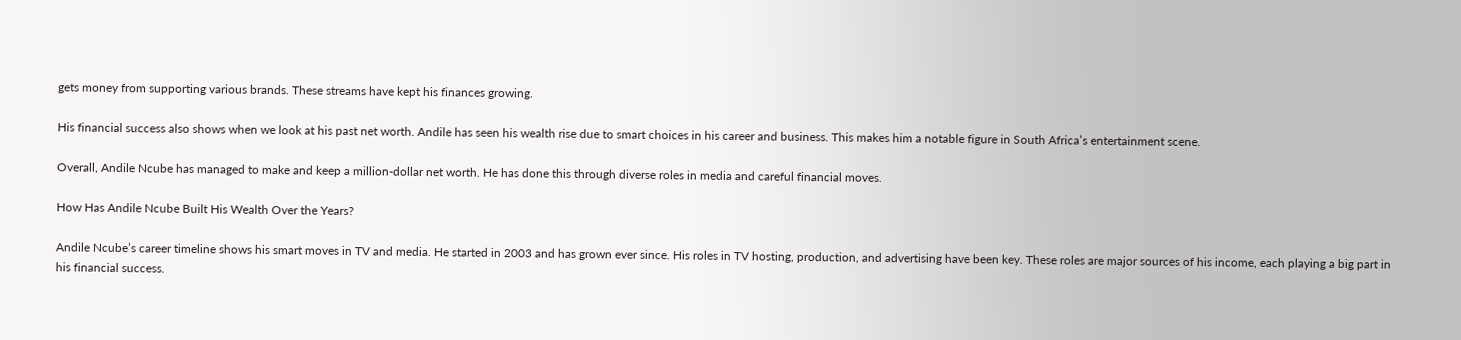gets money from supporting various brands. These streams have kept his finances growing.

His financial success also shows when we look at his past net worth. Andile has seen his wealth rise due to smart choices in his career and business. This makes him a notable figure in South Africa’s entertainment scene.

Overall, Andile Ncube has managed to make and keep a million-dollar net worth. He has done this through diverse roles in media and careful financial moves.

How Has Andile Ncube Built His Wealth Over the Years?

Andile Ncube’s career timeline shows his smart moves in TV and media. He started in 2003 and has grown ever since. His roles in TV hosting, production, and advertising have been key. These roles are major sources of his income, each playing a big part in his financial success.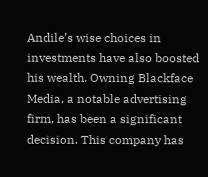Andile’s wise choices in investments have also boosted his wealth. Owning Blackface Media, a notable advertising firm, has been a significant decision. This company has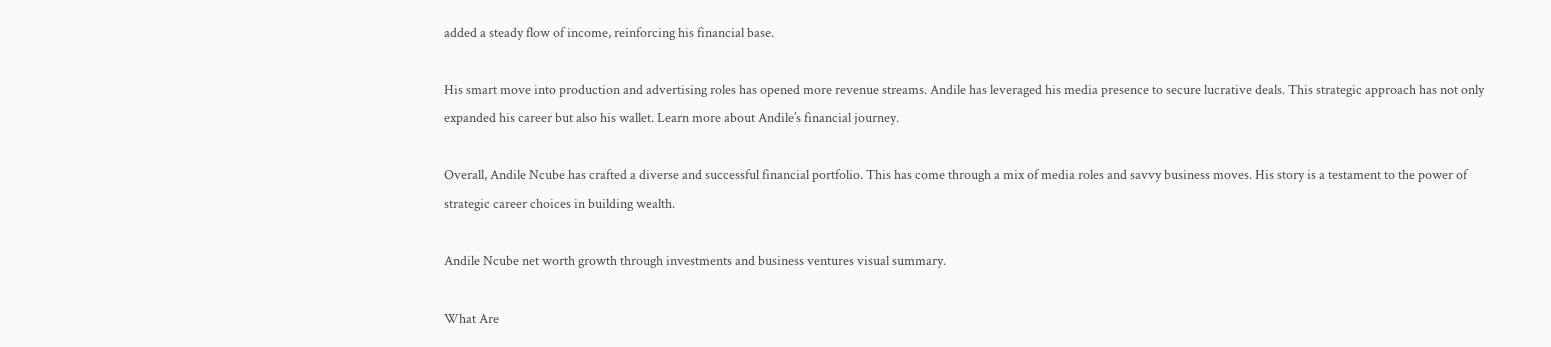added a steady flow of income, reinforcing his financial base.

His smart move into production and advertising roles has opened more revenue streams. Andile has leveraged his media presence to secure lucrative deals. This strategic approach has not only expanded his career but also his wallet. Learn more about Andile’s financial journey.

Overall, Andile Ncube has crafted a diverse and successful financial portfolio. This has come through a mix of media roles and savvy business moves. His story is a testament to the power of strategic career choices in building wealth.

Andile Ncube net worth growth through investments and business ventures visual summary.

What Are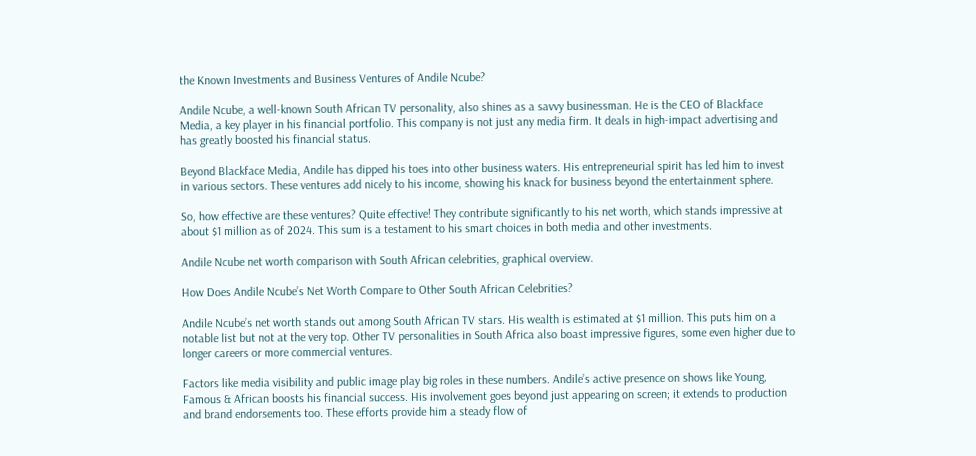the Known Investments and Business Ventures of Andile Ncube?

Andile Ncube, a well-known South African TV personality, also shines as a savvy businessman. He is the CEO of Blackface Media, a key player in his financial portfolio. This company is not just any media firm. It deals in high-impact advertising and has greatly boosted his financial status.

Beyond Blackface Media, Andile has dipped his toes into other business waters. His entrepreneurial spirit has led him to invest in various sectors. These ventures add nicely to his income, showing his knack for business beyond the entertainment sphere.

So, how effective are these ventures? Quite effective! They contribute significantly to his net worth, which stands impressive at about $1 million as of 2024. This sum is a testament to his smart choices in both media and other investments.

Andile Ncube net worth comparison with South African celebrities, graphical overview.

How Does Andile Ncube’s Net Worth Compare to Other South African Celebrities?

Andile Ncube’s net worth stands out among South African TV stars. His wealth is estimated at $1 million. This puts him on a notable list but not at the very top. Other TV personalities in South Africa also boast impressive figures, some even higher due to longer careers or more commercial ventures.

Factors like media visibility and public image play big roles in these numbers. Andile’s active presence on shows like Young, Famous & African boosts his financial success. His involvement goes beyond just appearing on screen; it extends to production and brand endorsements too. These efforts provide him a steady flow of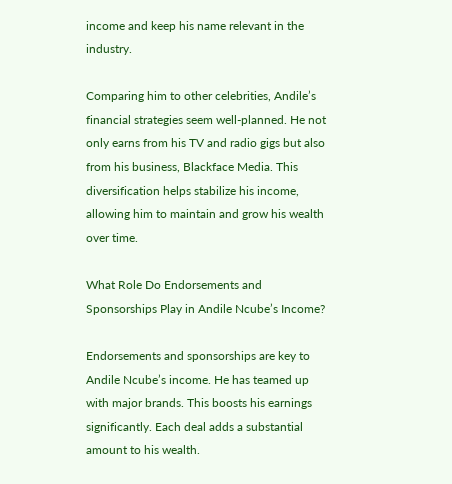income and keep his name relevant in the industry.

Comparing him to other celebrities, Andile’s financial strategies seem well-planned. He not only earns from his TV and radio gigs but also from his business, Blackface Media. This diversification helps stabilize his income, allowing him to maintain and grow his wealth over time.

What Role Do Endorsements and Sponsorships Play in Andile Ncube’s Income?

Endorsements and sponsorships are key to Andile Ncube’s income. He has teamed up with major brands. This boosts his earnings significantly. Each deal adds a substantial amount to his wealth.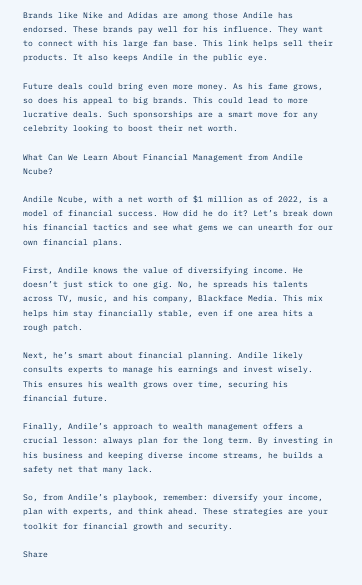Brands like Nike and Adidas are among those Andile has endorsed. These brands pay well for his influence. They want to connect with his large fan base. This link helps sell their products. It also keeps Andile in the public eye.

Future deals could bring even more money. As his fame grows, so does his appeal to big brands. This could lead to more lucrative deals. Such sponsorships are a smart move for any celebrity looking to boost their net worth.

What Can We Learn About Financial Management from Andile Ncube?

Andile Ncube, with a net worth of $1 million as of 2022, is a model of financial success. How did he do it? Let’s break down his financial tactics and see what gems we can unearth for our own financial plans.

First, Andile knows the value of diversifying income. He doesn’t just stick to one gig. No, he spreads his talents across TV, music, and his company, Blackface Media. This mix helps him stay financially stable, even if one area hits a rough patch.

Next, he’s smart about financial planning. Andile likely consults experts to manage his earnings and invest wisely. This ensures his wealth grows over time, securing his financial future.

Finally, Andile’s approach to wealth management offers a crucial lesson: always plan for the long term. By investing in his business and keeping diverse income streams, he builds a safety net that many lack.

So, from Andile’s playbook, remember: diversify your income, plan with experts, and think ahead. These strategies are your toolkit for financial growth and security.

Share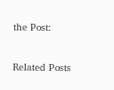the Post:

Related Posts